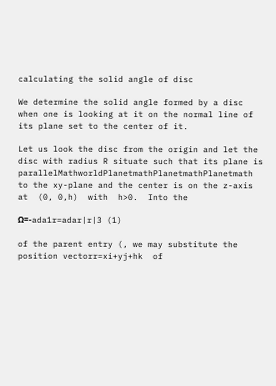calculating the solid angle of disc

We determine the solid angle formed by a disc when one is looking at it on the normal line of its plane set to the center of it.

Let us look the disc from the origin and let the disc with radius R situate such that its plane is parallelMathworldPlanetmathPlanetmathPlanetmath to the xy-plane and the center is on the z-axis at  (0, 0,h)  with  h>0.  Into the

Ω=-ada1r=adar|r|3 (1)

of the parent entry (, we may substitute the position vectorr=xi+yj+hk  of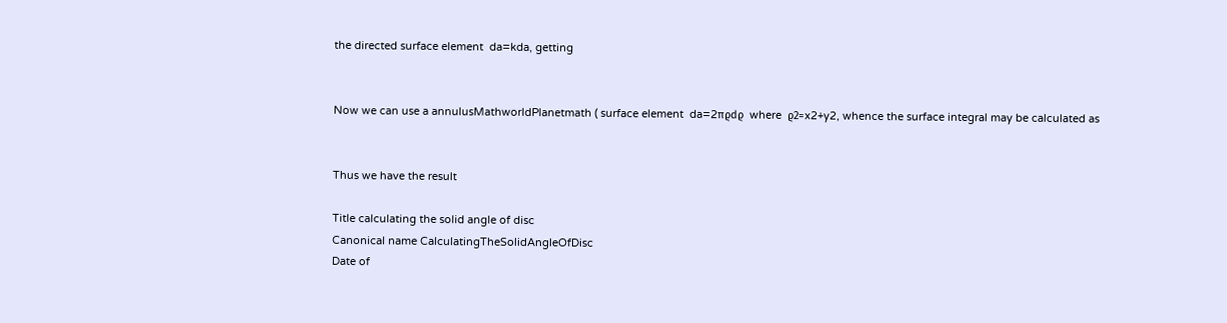the directed surface element  da=kda, getting


Now we can use a annulusMathworldPlanetmath ( surface element  da=2πϱdϱ  where  ϱ2=x2+y2, whence the surface integral may be calculated as


Thus we have the result

Title calculating the solid angle of disc
Canonical name CalculatingTheSolidAngleOfDisc
Date of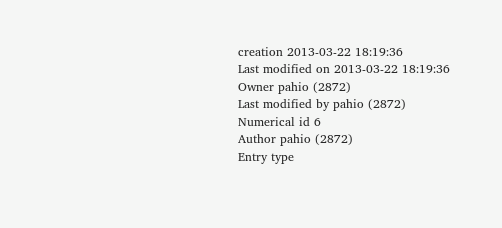creation 2013-03-22 18:19:36
Last modified on 2013-03-22 18:19:36
Owner pahio (2872)
Last modified by pahio (2872)
Numerical id 6
Author pahio (2872)
Entry type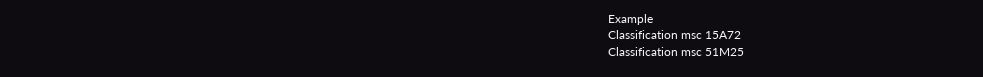Example
Classification msc 15A72
Classification msc 51M25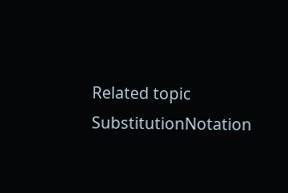Related topic SubstitutionNotation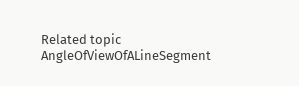Related topic AngleOfViewOfALineSegment